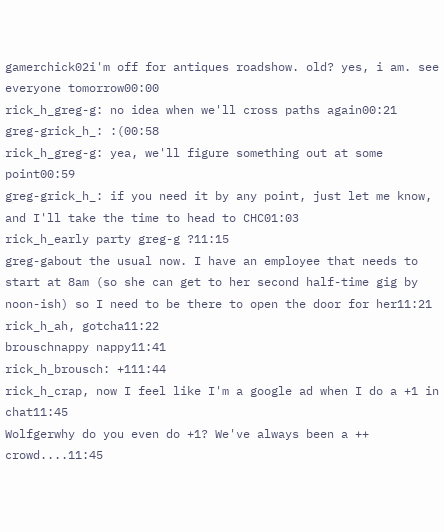gamerchick02i'm off for antiques roadshow. old? yes, i am. see everyone tomorrow00:00
rick_h_greg-g: no idea when we'll cross paths again00:21
greg-grick_h_: :(00:58
rick_h_greg-g: yea, we'll figure something out at some point00:59
greg-grick_h_: if you need it by any point, just let me know, and I'll take the time to head to CHC01:03
rick_h_early party greg-g ?11:15
greg-gabout the usual now. I have an employee that needs to start at 8am (so she can get to her second half-time gig by noon-ish) so I need to be there to open the door for her11:21
rick_h_ah, gotcha11:22
brouschnappy nappy11:41
rick_h_brousch: +111:44
rick_h_crap, now I feel like I'm a google ad when I do a +1 in chat11:45
Wolfgerwhy do you even do +1? We've always been a ++ crowd....11:45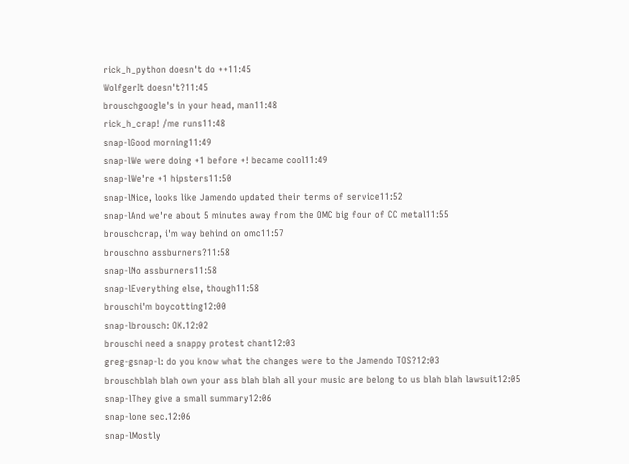rick_h_python doesn't do ++11:45
WolfgerIt doesn't?11:45
brouschgoogle's in your head, man11:48
rick_h_crap! /me runs11:48
snap-lGood morning11:49
snap-lWe were doing +1 before +! became cool11:49
snap-lWe're +1 hipsters11:50
snap-lNice, looks like Jamendo updated their terms of service11:52
snap-lAnd we're about 5 minutes away from the OMC big four of CC metal11:55
brouschcrap, i'm way behind on omc11:57
brouschno assburners?11:58
snap-lNo assburners11:58
snap-lEverything else, though11:58
brouschi'm boycotting12:00
snap-lbrousch: OK.12:02
brouschi need a snappy protest chant12:03
greg-gsnap-l: do you know what the changes were to the Jamendo TOS?12:03
brouschblah blah own your ass blah blah all your music are belong to us blah blah lawsuit12:05
snap-lThey give a small summary12:06
snap-lone sec.12:06
snap-lMostly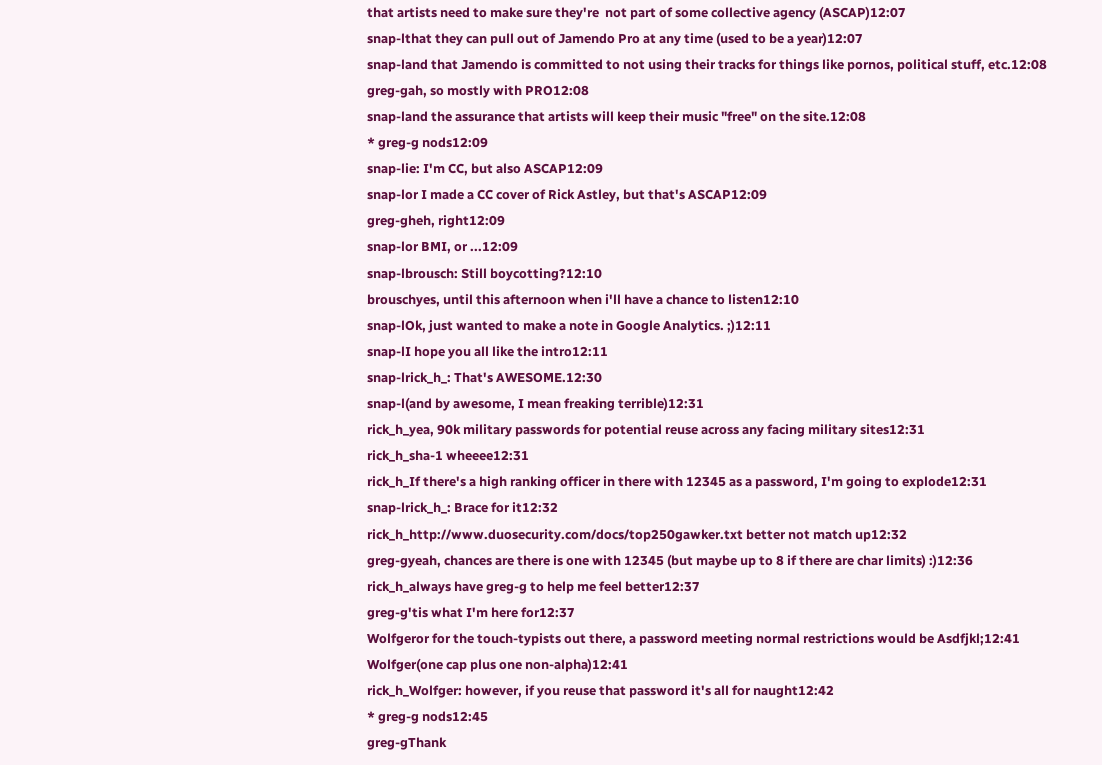that artists need to make sure they're  not part of some collective agency (ASCAP)12:07
snap-lthat they can pull out of Jamendo Pro at any time (used to be a year)12:07
snap-land that Jamendo is committed to not using their tracks for things like pornos, political stuff, etc.12:08
greg-gah, so mostly with PRO12:08
snap-land the assurance that artists will keep their music "free" on the site.12:08
* greg-g nods12:09
snap-lie: I'm CC, but also ASCAP12:09
snap-lor I made a CC cover of Rick Astley, but that's ASCAP12:09
greg-gheh, right12:09
snap-lor BMI, or ...12:09
snap-lbrousch: Still boycotting?12:10
brouschyes, until this afternoon when i'll have a chance to listen12:10
snap-lOk, just wanted to make a note in Google Analytics. ;)12:11
snap-lI hope you all like the intro12:11
snap-lrick_h_: That's AWESOME.12:30
snap-l(and by awesome, I mean freaking terrible)12:31
rick_h_yea, 90k military passwords for potential reuse across any facing military sites12:31
rick_h_sha-1 wheeee12:31
rick_h_If there's a high ranking officer in there with 12345 as a password, I'm going to explode12:31
snap-lrick_h_: Brace for it12:32
rick_h_http://www.duosecurity.com/docs/top250gawker.txt better not match up12:32
greg-gyeah, chances are there is one with 12345 (but maybe up to 8 if there are char limits) :)12:36
rick_h_always have greg-g to help me feel better12:37
greg-g'tis what I'm here for12:37
Wolfgeror for the touch-typists out there, a password meeting normal restrictions would be Asdfjkl;12:41
Wolfger(one cap plus one non-alpha)12:41
rick_h_Wolfger: however, if you reuse that password it's all for naught12:42
* greg-g nods12:45
greg-gThank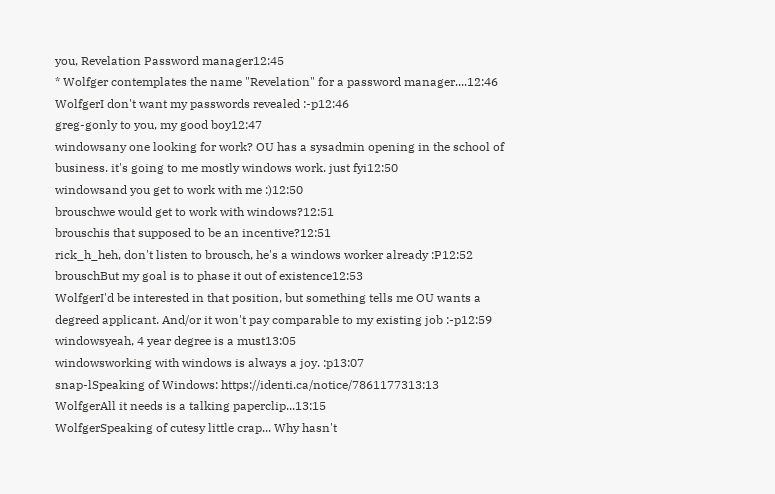you, Revelation Password manager12:45
* Wolfger contemplates the name "Revelation" for a password manager....12:46
WolfgerI don't want my passwords revealed :-p12:46
greg-gonly to you, my good boy12:47
windowsany one looking for work? OU has a sysadmin opening in the school of business. it's going to me mostly windows work. just fyi12:50
windowsand you get to work with me :)12:50
brouschwe would get to work with windows?12:51
brouschis that supposed to be an incentive?12:51
rick_h_heh, don't listen to brousch, he's a windows worker already :P12:52
brouschBut my goal is to phase it out of existence12:53
WolfgerI'd be interested in that position, but something tells me OU wants a degreed applicant. And/or it won't pay comparable to my existing job :-p12:59
windowsyeah, 4 year degree is a must13:05
windowsworking with windows is always a joy. :p13:07
snap-lSpeaking of Windows: https://identi.ca/notice/7861177313:13
WolfgerAll it needs is a talking paperclip...13:15
WolfgerSpeaking of cutesy little crap... Why hasn't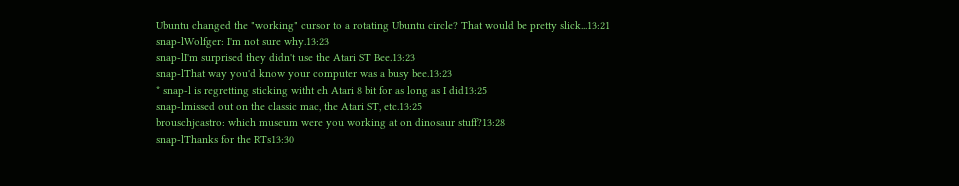Ubuntu changed the "working" cursor to a rotating Ubuntu circle? That would be pretty slick...13:21
snap-lWolfger: I'm not sure why.13:23
snap-lI'm surprised they didn't use the Atari ST Bee.13:23
snap-lThat way you'd know your computer was a busy bee.13:23
* snap-l is regretting sticking witht eh Atari 8 bit for as long as I did13:25
snap-lmissed out on the classic mac, the Atari ST, etc.13:25
brouschjcastro: which museum were you working at on dinosaur stuff?13:28
snap-lThanks for the RTs13:30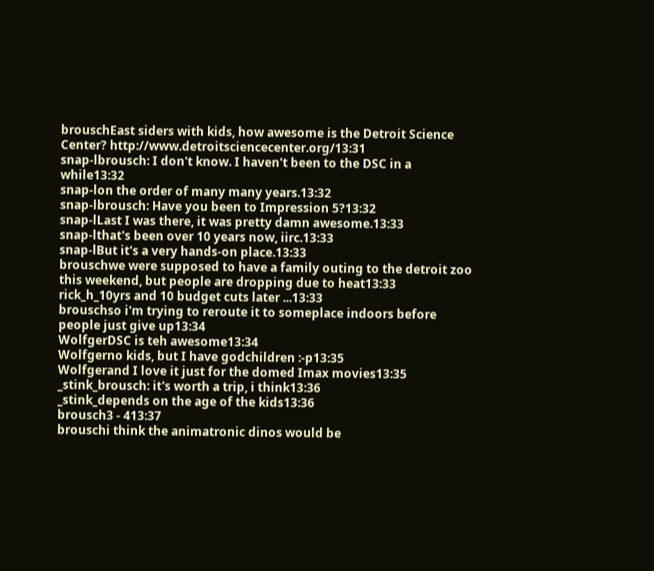brouschEast siders with kids, how awesome is the Detroit Science Center? http://www.detroitsciencecenter.org/13:31
snap-lbrousch: I don't know. I haven't been to the DSC in a while13:32
snap-lon the order of many many years.13:32
snap-lbrousch: Have you been to Impression 5?13:32
snap-lLast I was there, it was pretty damn awesome.13:33
snap-lthat's been over 10 years now, iirc.13:33
snap-lBut it's a very hands-on place.13:33
brouschwe were supposed to have a family outing to the detroit zoo this weekend, but people are dropping due to heat13:33
rick_h_10yrs and 10 budget cuts later ...13:33
brouschso i'm trying to reroute it to someplace indoors before people just give up13:34
WolfgerDSC is teh awesome13:34
Wolfgerno kids, but I have godchildren :-p13:35
Wolfgerand I love it just for the domed Imax movies13:35
_stink_brousch: it's worth a trip, i think13:36
_stink_depends on the age of the kids13:36
brousch3 - 413:37
brouschi think the animatronic dinos would be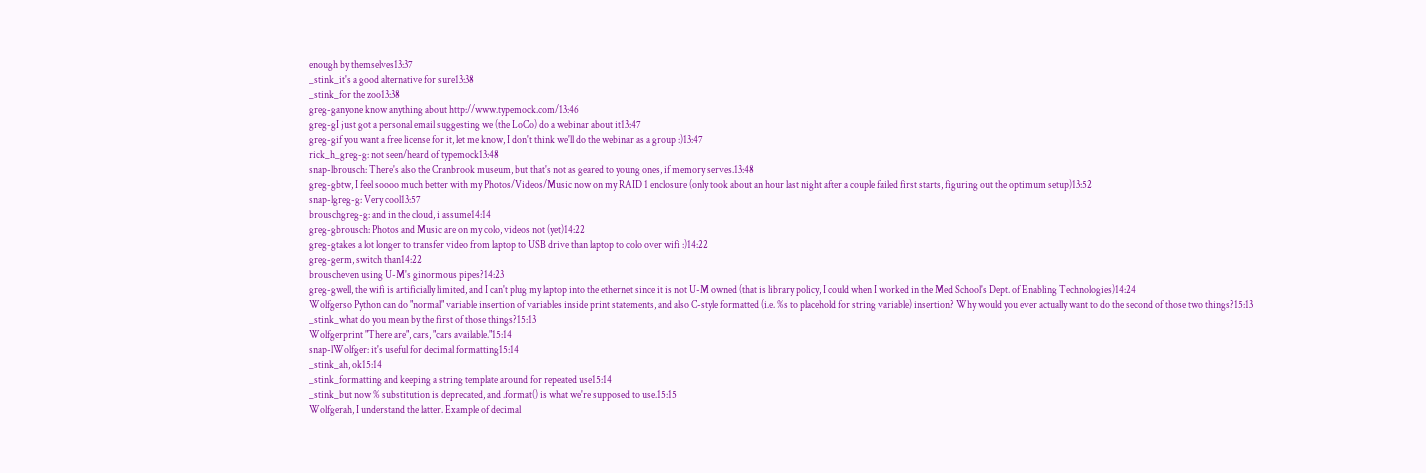enough by themselves13:37
_stink_it's a good alternative for sure13:38
_stink_for the zoo13:38
greg-ganyone know anything about http://www.typemock.com/13:46
greg-gI just got a personal email suggesting we (the LoCo) do a webinar about it13:47
greg-gif you want a free license for it, let me know, I don't think we'll do the webinar as a group :)13:47
rick_h_greg-g: not seen/heard of typemock13:48
snap-lbrousch: There's also the Cranbrook museum, but that's not as geared to young ones, if memory serves.13:48
greg-gbtw, I feel soooo much better with my Photos/Videos/Music now on my RAID 1 enclosure (only took about an hour last night after a couple failed first starts, figuring out the optimum setup)13:52
snap-lgreg-g: Very cool13:57
brouschgreg-g: and in the cloud, i assume14:14
greg-gbrousch: Photos and Music are on my colo, videos not (yet)14:22
greg-gtakes a lot longer to transfer video from laptop to USB drive than laptop to colo over wifi :)14:22
greg-germ, switch than14:22
brouscheven using U-M's ginormous pipes?14:23
greg-gwell, the wifi is artificially limited, and I can't plug my laptop into the ethernet since it is not U-M owned (that is library policy, I could when I worked in the Med School's Dept. of Enabling Technologies)14:24
Wolfgerso Python can do "normal" variable insertion of variables inside print statements, and also C-style formatted (i.e. %s to placehold for string variable) insertion? Why would you ever actually want to do the second of those two things?15:13
_stink_what do you mean by the first of those things?15:13
Wolfgerprint "There are", cars, "cars available."15:14
snap-lWolfger: it's useful for decimal formatting15:14
_stink_ah, ok15:14
_stink_formatting and keeping a string template around for repeated use15:14
_stink_but now % substitution is deprecated, and .format() is what we're supposed to use.15:15
Wolfgerah, I understand the latter. Example of decimal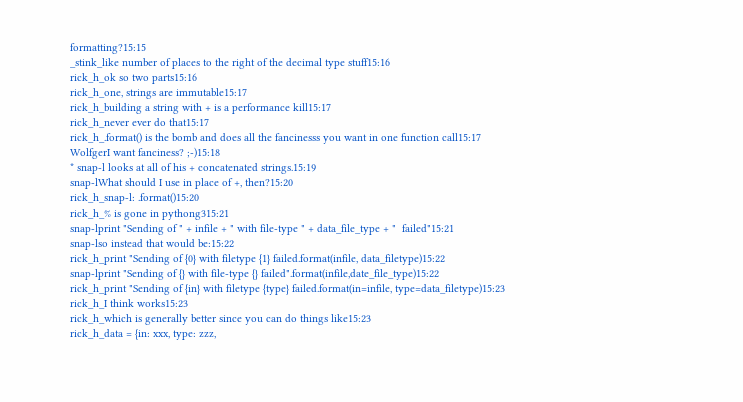formatting?15:15
_stink_like number of places to the right of the decimal type stuff15:16
rick_h_ok so two parts15:16
rick_h_one, strings are immutable15:17
rick_h_building a string with + is a performance kill15:17
rick_h_never ever do that15:17
rick_h_.format() is the bomb and does all the fancinesss you want in one function call15:17
WolfgerI want fanciness? ;-)15:18
* snap-l looks at all of his + concatenated strings.15:19
snap-lWhat should I use in place of +, then?15:20
rick_h_snap-l: .format()15:20
rick_h_% is gone in pythong315:21
snap-lprint "Sending of " + infile + " with file-type " + data_file_type + "  failed"15:21
snap-lso instead that would be:15:22
rick_h_print "Sending of {0} with filetype {1} failed.format(infile, data_filetype)15:22
snap-lprint "Sending of {} with file-type {} failed".format(infile,date_file_type)15:22
rick_h_print "Sending of {in} with filetype {type} failed.format(in=infile, type=data_filetype)15:23
rick_h_I think works15:23
rick_h_which is generally better since you can do things like15:23
rick_h_data = {in: xxx, type: zzz,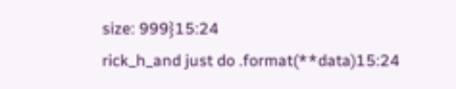size: 999}15:24
rick_h_and just do .format(**data)15:24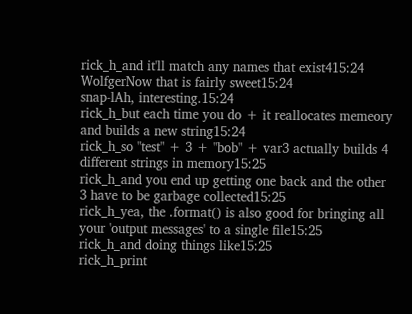rick_h_and it'll match any names that exist415:24
WolfgerNow that is fairly sweet15:24
snap-lAh, interesting.15:24
rick_h_but each time you do + it reallocates memeory and builds a new string15:24
rick_h_so "test" + 3 + "bob" + var3 actually builds 4 different strings in memory15:25
rick_h_and you end up getting one back and the other 3 have to be garbage collected15:25
rick_h_yea, the .format() is also good for bringing all your 'output messages' to a single file15:25
rick_h_and doing things like15:25
rick_h_print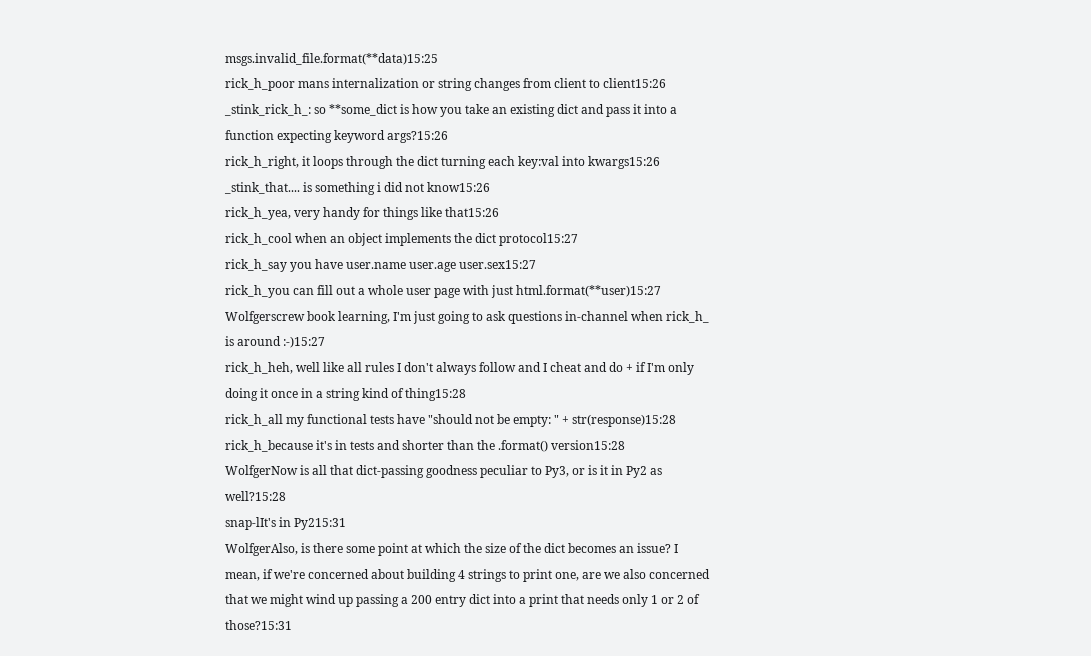msgs.invalid_file.format(**data)15:25
rick_h_poor mans internalization or string changes from client to client15:26
_stink_rick_h_: so **some_dict is how you take an existing dict and pass it into a function expecting keyword args?15:26
rick_h_right, it loops through the dict turning each key:val into kwargs15:26
_stink_that.... is something i did not know15:26
rick_h_yea, very handy for things like that15:26
rick_h_cool when an object implements the dict protocol15:27
rick_h_say you have user.name user.age user.sex15:27
rick_h_you can fill out a whole user page with just html.format(**user)15:27
Wolfgerscrew book learning, I'm just going to ask questions in-channel when rick_h_ is around :-)15:27
rick_h_heh, well like all rules I don't always follow and I cheat and do + if I'm only doing it once in a string kind of thing15:28
rick_h_all my functional tests have "should not be empty: " + str(response)15:28
rick_h_because it's in tests and shorter than the .format() version15:28
WolfgerNow is all that dict-passing goodness peculiar to Py3, or is it in Py2 as well?15:28
snap-lIt's in Py215:31
WolfgerAlso, is there some point at which the size of the dict becomes an issue? I mean, if we're concerned about building 4 strings to print one, are we also concerned that we might wind up passing a 200 entry dict into a print that needs only 1 or 2 of those?15:31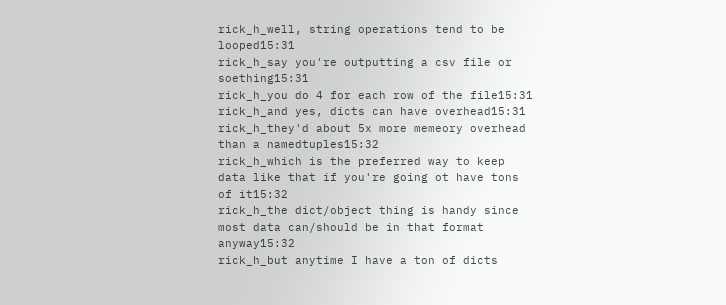rick_h_well, string operations tend to be looped15:31
rick_h_say you're outputting a csv file or soething15:31
rick_h_you do 4 for each row of the file15:31
rick_h_and yes, dicts can have overhead15:31
rick_h_they'd about 5x more memeory overhead than a namedtuples15:32
rick_h_which is the preferred way to keep data like that if you're going ot have tons of it15:32
rick_h_the dict/object thing is handy since most data can/should be in that format anyway15:32
rick_h_but anytime I have a ton of dicts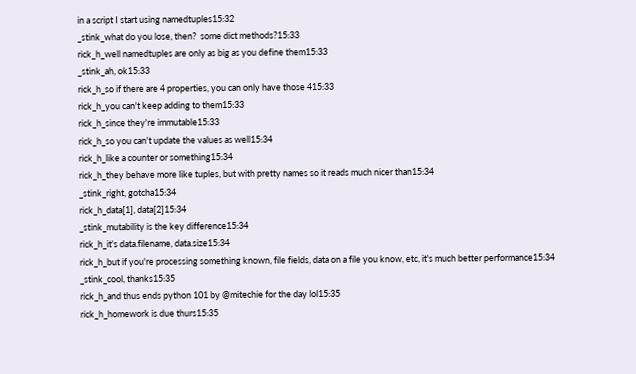in a script I start using namedtuples15:32
_stink_what do you lose, then?  some dict methods?15:33
rick_h_well namedtuples are only as big as you define them15:33
_stink_ah, ok15:33
rick_h_so if there are 4 properties, you can only have those 415:33
rick_h_you can't keep adding to them15:33
rick_h_since they're immutable15:33
rick_h_so you can't update the values as well15:34
rick_h_like a counter or something15:34
rick_h_they behave more like tuples, but with pretty names so it reads much nicer than15:34
_stink_right, gotcha15:34
rick_h_data[1], data[2]15:34
_stink_mutability is the key difference15:34
rick_h_it's data.filename, data.size15:34
rick_h_but if you're processing something known, file fields, data on a file you know, etc, it's much better performance15:34
_stink_cool, thanks15:35
rick_h_and thus ends python 101 by @mitechie for the day lol15:35
rick_h_homework is due thurs15:35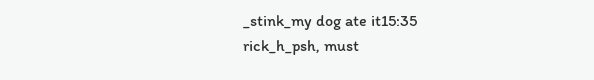_stink_my dog ate it15:35
rick_h_psh, must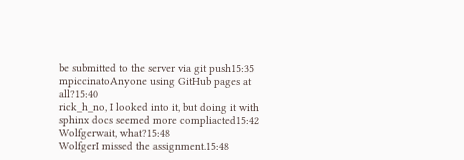be submitted to the server via git push15:35
mpiccinatoAnyone using GitHub pages at all?15:40
rick_h_no, I looked into it, but doing it with sphinx docs seemed more compliacted15:42
Wolfgerwait, what?15:48
WolfgerI missed the assignment.15:48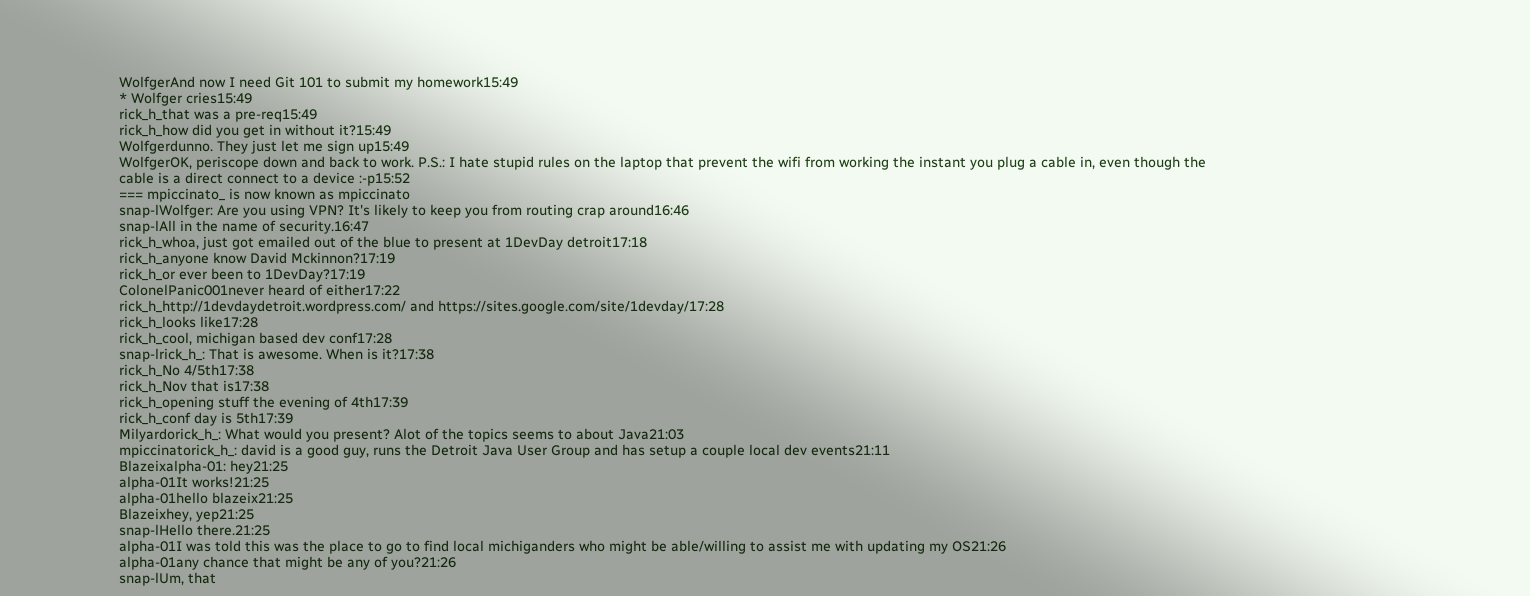WolfgerAnd now I need Git 101 to submit my homework15:49
* Wolfger cries15:49
rick_h_that was a pre-req15:49
rick_h_how did you get in without it?15:49
Wolfgerdunno. They just let me sign up15:49
WolfgerOK, periscope down and back to work. P.S.: I hate stupid rules on the laptop that prevent the wifi from working the instant you plug a cable in, even though the cable is a direct connect to a device :-p15:52
=== mpiccinato_ is now known as mpiccinato
snap-lWolfger: Are you using VPN? It's likely to keep you from routing crap around16:46
snap-lAll in the name of security.16:47
rick_h_whoa, just got emailed out of the blue to present at 1DevDay detroit17:18
rick_h_anyone know David Mckinnon?17:19
rick_h_or ever been to 1DevDay?17:19
ColonelPanic001never heard of either17:22
rick_h_http://1devdaydetroit.wordpress.com/ and https://sites.google.com/site/1devday/17:28
rick_h_looks like17:28
rick_h_cool, michigan based dev conf17:28
snap-lrick_h_: That is awesome. When is it?17:38
rick_h_No 4/5th17:38
rick_h_Nov that is17:38
rick_h_opening stuff the evening of 4th17:39
rick_h_conf day is 5th17:39
Milyardorick_h_: What would you present? Alot of the topics seems to about Java21:03
mpiccinatorick_h_: david is a good guy, runs the Detroit Java User Group and has setup a couple local dev events21:11
Blazeixalpha-01: hey21:25
alpha-01It works!21:25
alpha-01hello blazeix21:25
Blazeixhey, yep21:25
snap-lHello there.21:25
alpha-01I was told this was the place to go to find local michiganders who might be able/willing to assist me with updating my OS21:26
alpha-01any chance that might be any of you?21:26
snap-lUm, that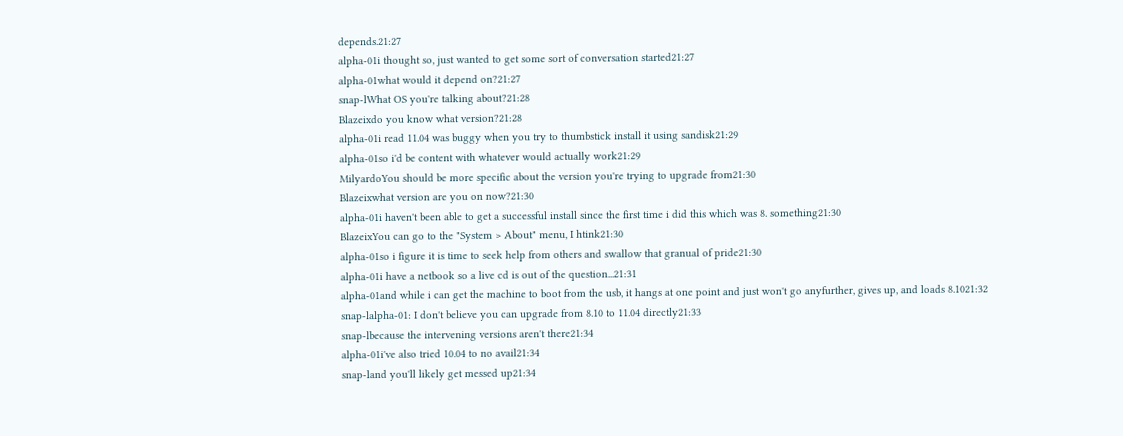depends.21:27
alpha-01i thought so, just wanted to get some sort of conversation started21:27
alpha-01what would it depend on?21:27
snap-lWhat OS you're talking about?21:28
Blazeixdo you know what version?21:28
alpha-01i read 11.04 was buggy when you try to thumbstick install it using sandisk21:29
alpha-01so i'd be content with whatever would actually work21:29
MilyardoYou should be more specific about the version you're trying to upgrade from21:30
Blazeixwhat version are you on now?21:30
alpha-01i haven't been able to get a successful install since the first time i did this which was 8. something21:30
BlazeixYou can go to the "System > About" menu, I htink21:30
alpha-01so i figure it is time to seek help from others and swallow that granual of pride21:30
alpha-01i have a netbook so a live cd is out of the question...21:31
alpha-01and while i can get the machine to boot from the usb, it hangs at one point and just won't go anyfurther, gives up, and loads 8.1021:32
snap-lalpha-01: I don't believe you can upgrade from 8.10 to 11.04 directly21:33
snap-lbecause the intervening versions aren't there21:34
alpha-01i've also tried 10.04 to no avail21:34
snap-land you'll likely get messed up21:34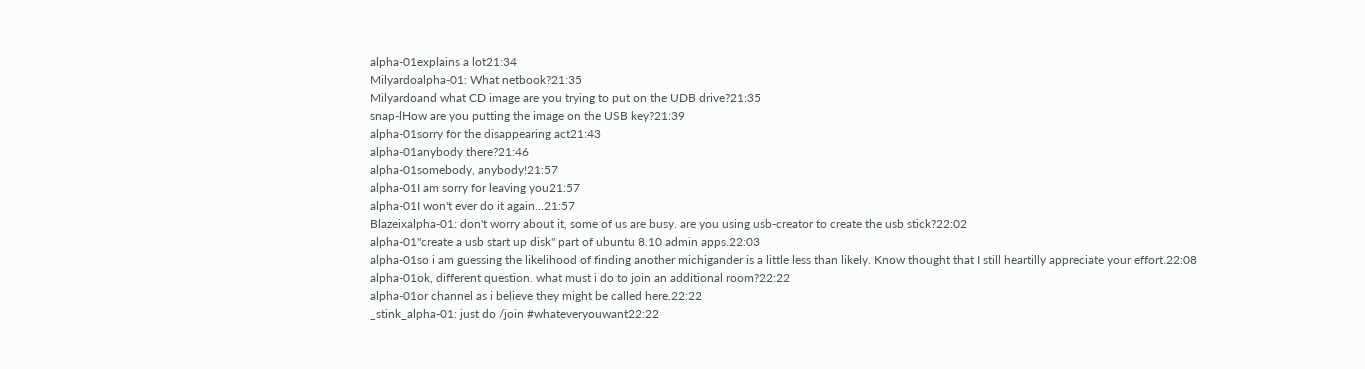alpha-01explains a lot21:34
Milyardoalpha-01: What netbook?21:35
Milyardoand what CD image are you trying to put on the UDB drive?21:35
snap-lHow are you putting the image on the USB key?21:39
alpha-01sorry for the disappearing act21:43
alpha-01anybody there?21:46
alpha-01somebody, anybody!21:57
alpha-01I am sorry for leaving you21:57
alpha-01I won't ever do it again...21:57
Blazeixalpha-01: don't worry about it, some of us are busy. are you using usb-creator to create the usb stick?22:02
alpha-01"create a usb start up disk" part of ubuntu 8.10 admin apps.22:03
alpha-01so i am guessing the likelihood of finding another michigander is a little less than likely. Know thought that I still heartilly appreciate your effort.22:08
alpha-01ok, different question. what must i do to join an additional room?22:22
alpha-01or channel as i believe they might be called here.22:22
_stink_alpha-01: just do /join #whateveryouwant22:22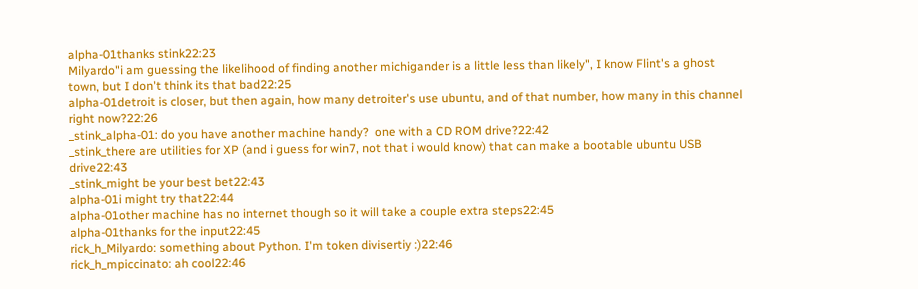alpha-01thanks stink22:23
Milyardo"i am guessing the likelihood of finding another michigander is a little less than likely", I know Flint's a ghost town, but I don't think its that bad22:25
alpha-01detroit is closer, but then again, how many detroiter's use ubuntu, and of that number, how many in this channel right now?22:26
_stink_alpha-01: do you have another machine handy?  one with a CD ROM drive?22:42
_stink_there are utilities for XP (and i guess for win7, not that i would know) that can make a bootable ubuntu USB drive22:43
_stink_might be your best bet22:43
alpha-01i might try that22:44
alpha-01other machine has no internet though so it will take a couple extra steps22:45
alpha-01thanks for the input22:45
rick_h_Milyardo: something about Python. I'm token divisertiy :)22:46
rick_h_mpiccinato: ah cool22:46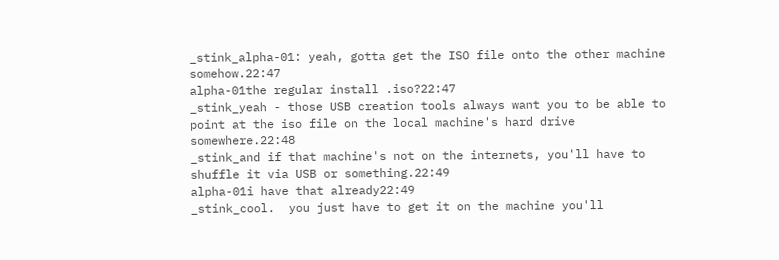_stink_alpha-01: yeah, gotta get the ISO file onto the other machine somehow.22:47
alpha-01the regular install .iso?22:47
_stink_yeah - those USB creation tools always want you to be able to point at the iso file on the local machine's hard drive somewhere.22:48
_stink_and if that machine's not on the internets, you'll have to shuffle it via USB or something.22:49
alpha-01i have that already22:49
_stink_cool.  you just have to get it on the machine you'll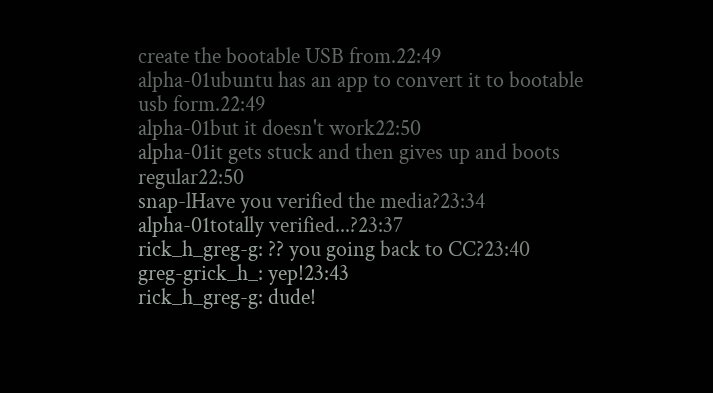create the bootable USB from.22:49
alpha-01ubuntu has an app to convert it to bootable usb form.22:49
alpha-01but it doesn't work22:50
alpha-01it gets stuck and then gives up and boots regular22:50
snap-lHave you verified the media?23:34
alpha-01totally verified...?23:37
rick_h_greg-g: ?? you going back to CC?23:40
greg-grick_h_: yep!23:43
rick_h_greg-g: dude!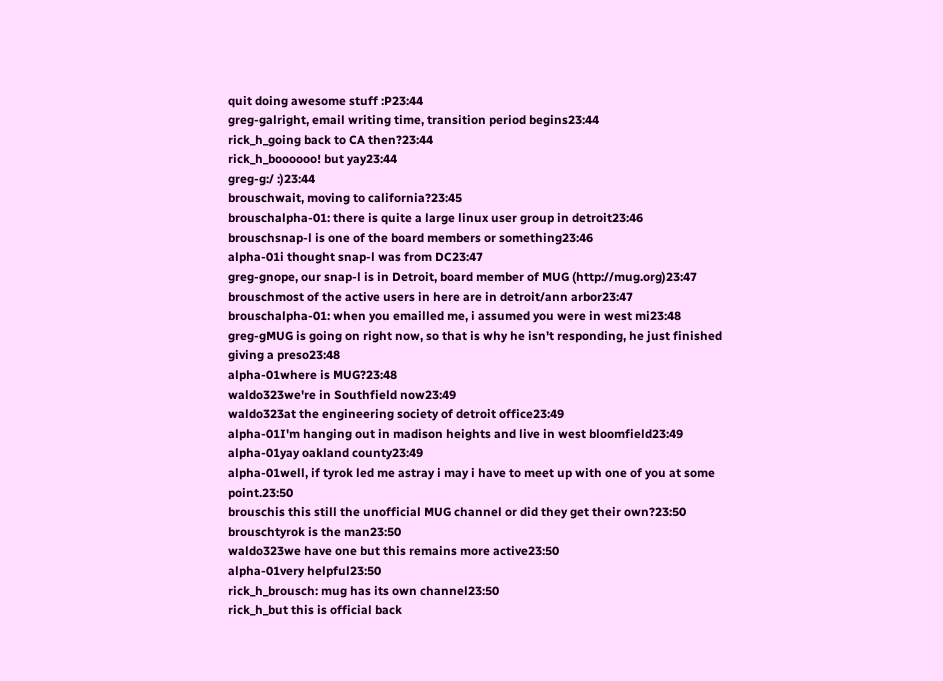quit doing awesome stuff :P23:44
greg-galright, email writing time, transition period begins23:44
rick_h_going back to CA then?23:44
rick_h_boooooo! but yay23:44
greg-g:/ :)23:44
brouschwait, moving to california?23:45
brouschalpha-01: there is quite a large linux user group in detroit23:46
brouschsnap-l is one of the board members or something23:46
alpha-01i thought snap-l was from DC23:47
greg-gnope, our snap-l is in Detroit, board member of MUG (http://mug.org)23:47
brouschmost of the active users in here are in detroit/ann arbor23:47
brouschalpha-01: when you emailled me, i assumed you were in west mi23:48
greg-gMUG is going on right now, so that is why he isn't responding, he just finished giving a preso23:48
alpha-01where is MUG?23:48
waldo323we're in Southfield now23:49
waldo323at the engineering society of detroit office23:49
alpha-01I'm hanging out in madison heights and live in west bloomfield23:49
alpha-01yay oakland county23:49
alpha-01well, if tyrok led me astray i may i have to meet up with one of you at some point.23:50
brouschis this still the unofficial MUG channel or did they get their own?23:50
brouschtyrok is the man23:50
waldo323we have one but this remains more active23:50
alpha-01very helpful23:50
rick_h_brousch: mug has its own channel23:50
rick_h_but this is official back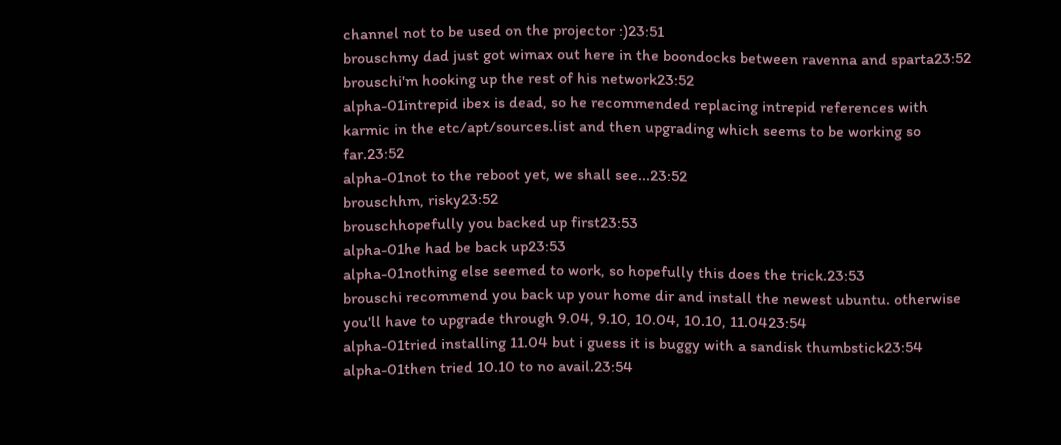channel not to be used on the projector :)23:51
brouschmy dad just got wimax out here in the boondocks between ravenna and sparta23:52
brouschi'm hooking up the rest of his network23:52
alpha-01intrepid ibex is dead, so he recommended replacing intrepid references with karmic in the etc/apt/sources.list and then upgrading which seems to be working so far.23:52
alpha-01not to the reboot yet, we shall see...23:52
brouschhm, risky23:52
brouschhopefully you backed up first23:53
alpha-01he had be back up23:53
alpha-01nothing else seemed to work, so hopefully this does the trick.23:53
brouschi recommend you back up your home dir and install the newest ubuntu. otherwise you'll have to upgrade through 9.04, 9.10, 10.04, 10.10, 11.0423:54
alpha-01tried installing 11.04 but i guess it is buggy with a sandisk thumbstick23:54
alpha-01then tried 10.10 to no avail.23:54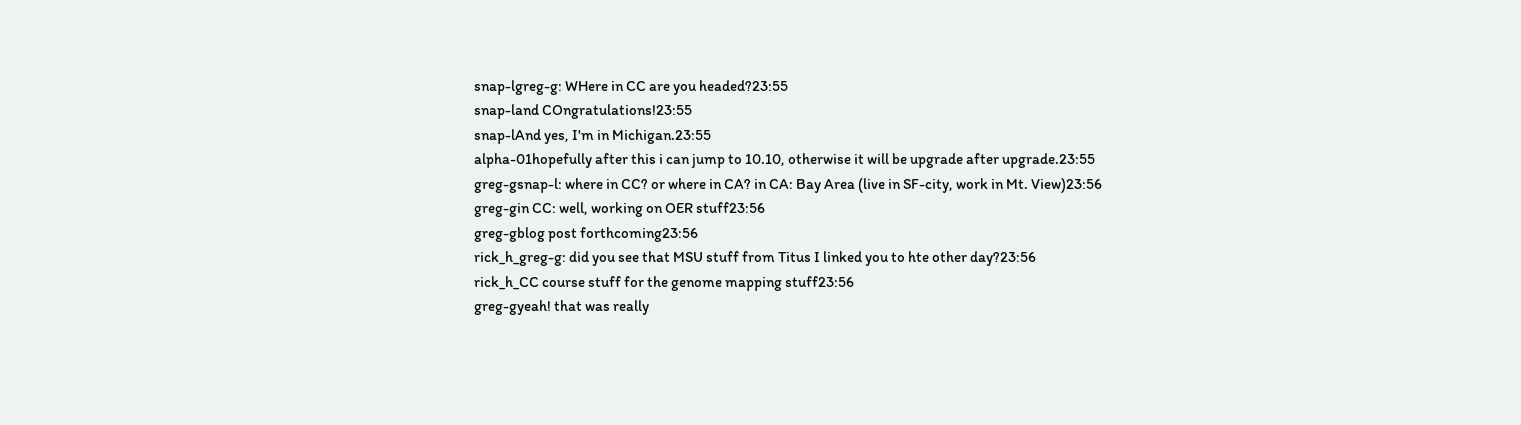snap-lgreg-g: WHere in CC are you headed?23:55
snap-land COngratulations!23:55
snap-lAnd yes, I'm in Michigan.23:55
alpha-01hopefully after this i can jump to 10.10, otherwise it will be upgrade after upgrade.23:55
greg-gsnap-l: where in CC? or where in CA? in CA: Bay Area (live in SF-city, work in Mt. View)23:56
greg-gin CC: well, working on OER stuff23:56
greg-gblog post forthcoming23:56
rick_h_greg-g: did you see that MSU stuff from Titus I linked you to hte other day?23:56
rick_h_CC course stuff for the genome mapping stuff23:56
greg-gyeah! that was really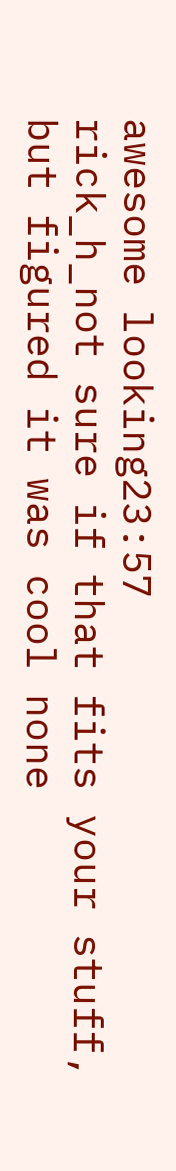awesome looking23:57
rick_h_not sure if that fits your stuff, but figured it was cool none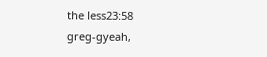the less23:58
greg-gyeah,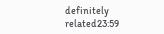definitely related23:59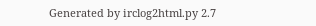Generated by irclog2html.py 2.7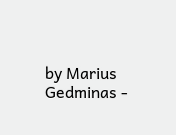by Marius Gedminas -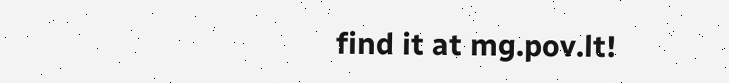find it at mg.pov.lt!